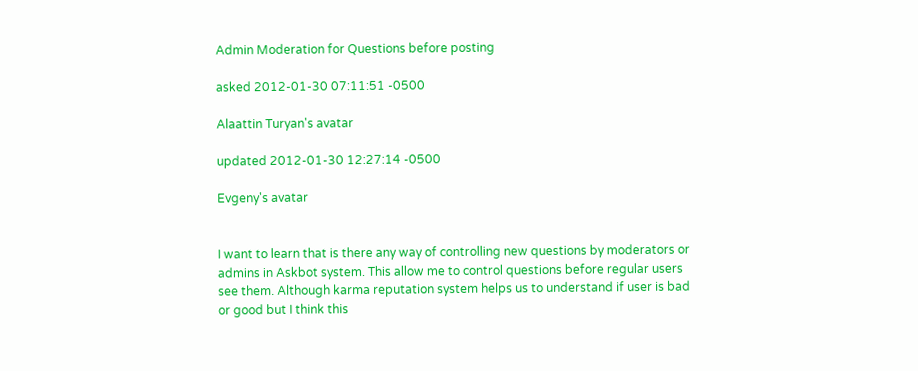Admin Moderation for Questions before posting

asked 2012-01-30 07:11:51 -0500

Alaattin Turyan's avatar

updated 2012-01-30 12:27:14 -0500

Evgeny's avatar


I want to learn that is there any way of controlling new questions by moderators or admins in Askbot system. This allow me to control questions before regular users see them. Although karma reputation system helps us to understand if user is bad or good but I think this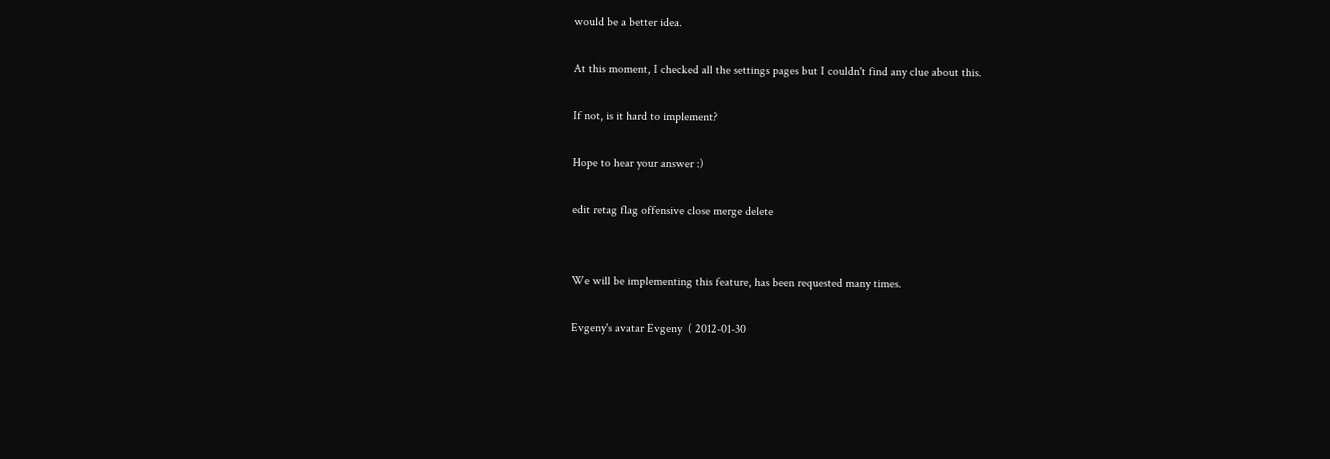would be a better idea.

At this moment, I checked all the settings pages but I couldn't find any clue about this.

If not, is it hard to implement?

Hope to hear your answer :)

edit retag flag offensive close merge delete


We will be implementing this feature, has been requested many times.

Evgeny's avatar Evgeny  ( 2012-01-30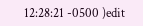12:28:21 -0500 )edit